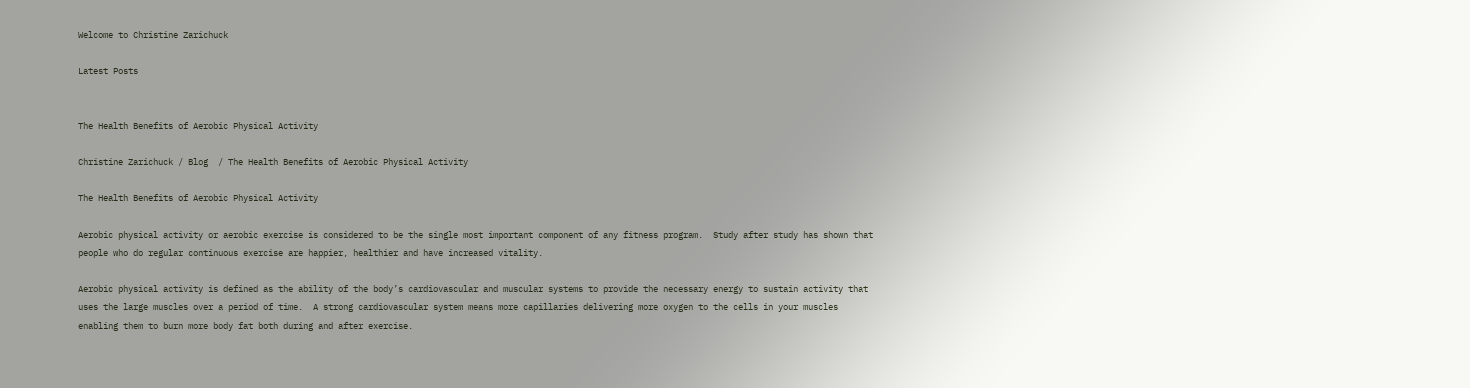Welcome to Christine Zarichuck

Latest Posts


The Health Benefits of Aerobic Physical Activity

Christine Zarichuck / Blog  / The Health Benefits of Aerobic Physical Activity

The Health Benefits of Aerobic Physical Activity

Aerobic physical activity or aerobic exercise is considered to be the single most important component of any fitness program.  Study after study has shown that people who do regular continuous exercise are happier, healthier and have increased vitality.

Aerobic physical activity is defined as the ability of the body’s cardiovascular and muscular systems to provide the necessary energy to sustain activity that uses the large muscles over a period of time.  A strong cardiovascular system means more capillaries delivering more oxygen to the cells in your muscles enabling them to burn more body fat both during and after exercise.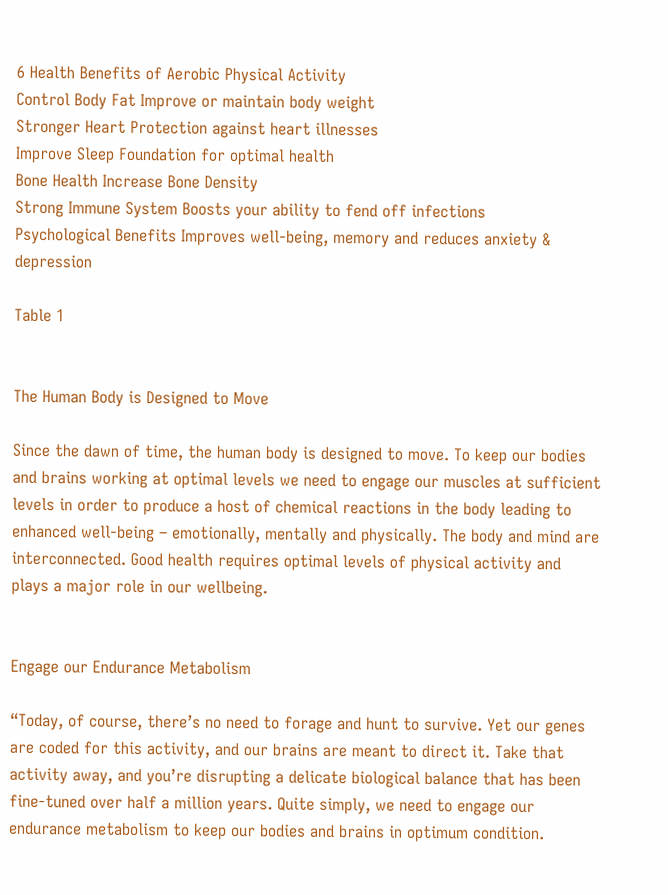6 Health Benefits of Aerobic Physical Activity
Control Body Fat Improve or maintain body weight
Stronger Heart Protection against heart illnesses
Improve Sleep Foundation for optimal health
Bone Health Increase Bone Density
Strong Immune System Boosts your ability to fend off infections
Psychological Benefits Improves well-being, memory and reduces anxiety & depression

Table 1


The Human Body is Designed to Move

Since the dawn of time, the human body is designed to move. To keep our bodies and brains working at optimal levels we need to engage our muscles at sufficient levels in order to produce a host of chemical reactions in the body leading to enhanced well-being – emotionally, mentally and physically. The body and mind are interconnected. Good health requires optimal levels of physical activity and plays a major role in our wellbeing.


Engage our Endurance Metabolism

“Today, of course, there’s no need to forage and hunt to survive. Yet our genes are coded for this activity, and our brains are meant to direct it. Take that activity away, and you’re disrupting a delicate biological balance that has been fine-tuned over half a million years. Quite simply, we need to engage our endurance metabolism to keep our bodies and brains in optimum condition.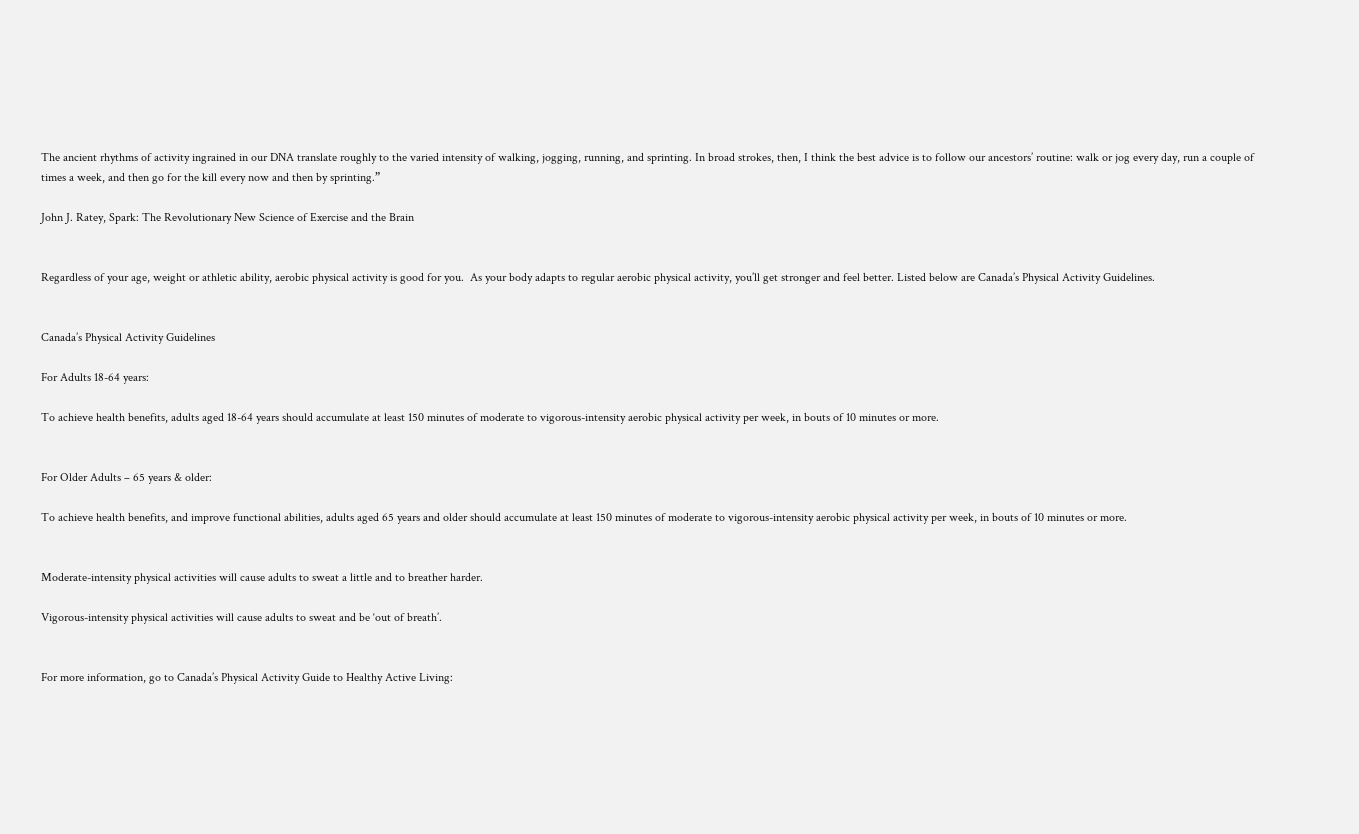The ancient rhythms of activity ingrained in our DNA translate roughly to the varied intensity of walking, jogging, running, and sprinting. In broad strokes, then, I think the best advice is to follow our ancestors’ routine: walk or jog every day, run a couple of times a week, and then go for the kill every now and then by sprinting.”

John J. Ratey, Spark: The Revolutionary New Science of Exercise and the Brain


Regardless of your age, weight or athletic ability, aerobic physical activity is good for you.  As your body adapts to regular aerobic physical activity, you’ll get stronger and feel better. Listed below are Canada’s Physical Activity Guidelines.


Canada’s Physical Activity Guidelines

For Adults 18-64 years:

To achieve health benefits, adults aged 18-64 years should accumulate at least 150 minutes of moderate to vigorous-intensity aerobic physical activity per week, in bouts of 10 minutes or more.


For Older Adults – 65 years & older:

To achieve health benefits, and improve functional abilities, adults aged 65 years and older should accumulate at least 150 minutes of moderate to vigorous-intensity aerobic physical activity per week, in bouts of 10 minutes or more.


Moderate-intensity physical activities will cause adults to sweat a little and to breather harder.

Vigorous-intensity physical activities will cause adults to sweat and be ‘out of breath’.


For more information, go to Canada’s Physical Activity Guide to Healthy Active Living: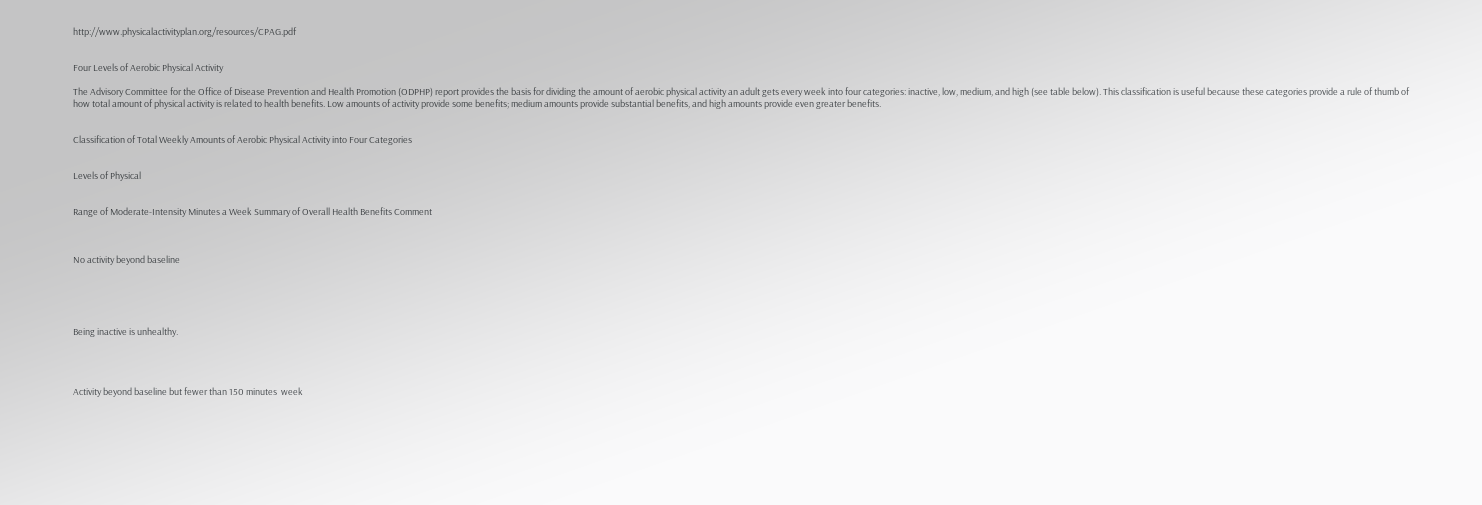http://www.physicalactivityplan.org/resources/CPAG.pdf


Four Levels of Aerobic Physical Activity

The Advisory Committee for the Office of Disease Prevention and Health Promotion (ODPHP) report provides the basis for dividing the amount of aerobic physical activity an adult gets every week into four categories: inactive, low, medium, and high (see table below). This classification is useful because these categories provide a rule of thumb of how total amount of physical activity is related to health benefits. Low amounts of activity provide some benefits; medium amounts provide substantial benefits, and high amounts provide even greater benefits.


Classification of Total Weekly Amounts of Aerobic Physical Activity into Four Categories


Levels of Physical


Range of Moderate-Intensity Minutes a Week Summary of Overall Health Benefits Comment



No activity beyond baseline





Being inactive is unhealthy.




Activity beyond baseline but fewer than 150 minutes  week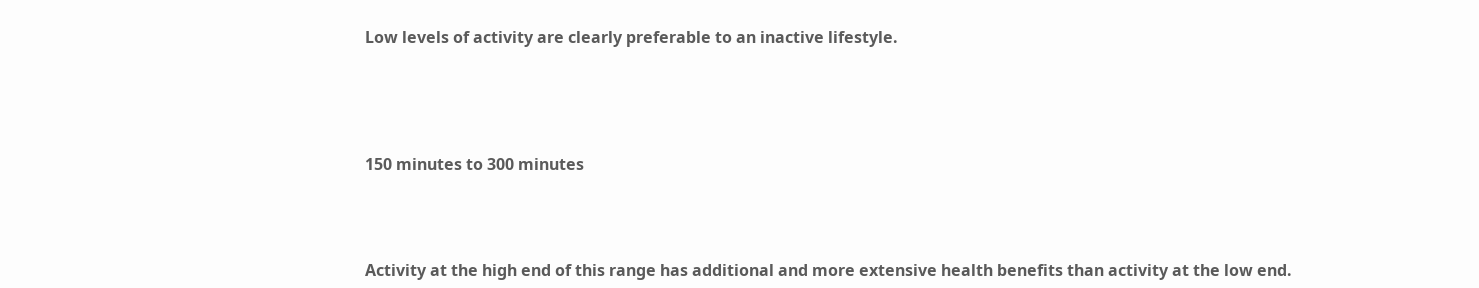Low levels of activity are clearly preferable to an inactive lifestyle.





150 minutes to 300 minutes




Activity at the high end of this range has additional and more extensive health benefits than activity at the low end.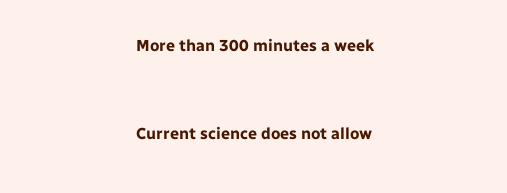More than 300 minutes a week




Current science does not allow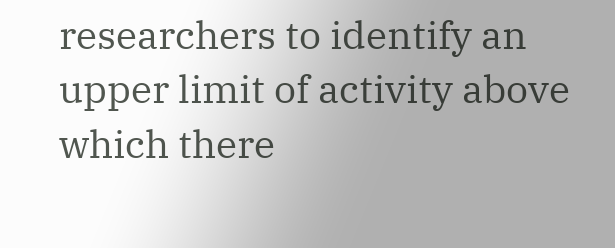researchers to identify an upper limit of activity above which there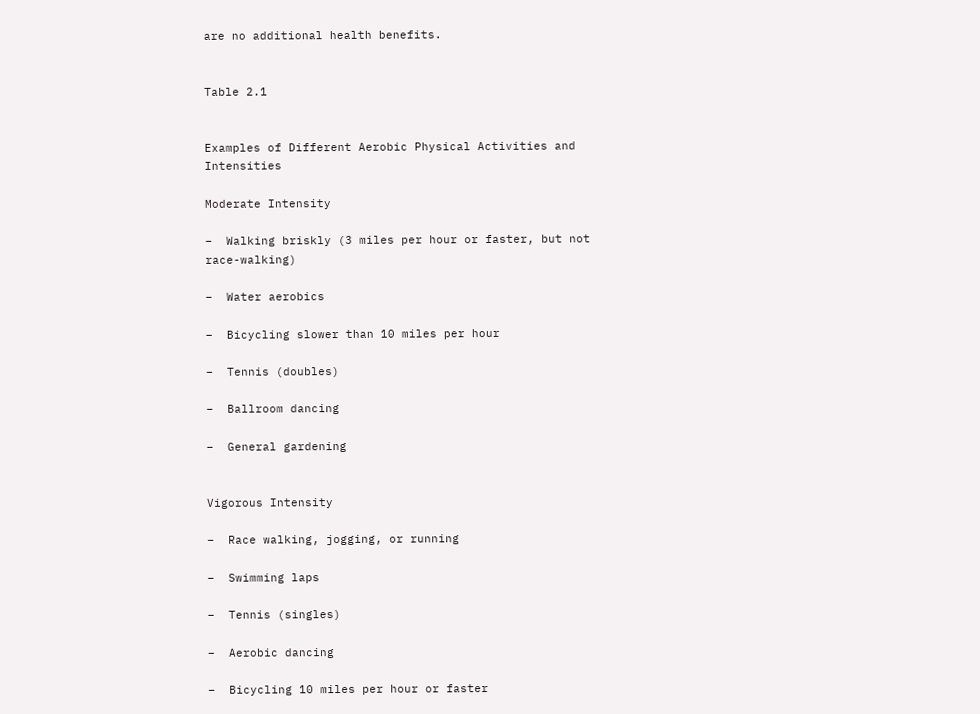are no additional health benefits.


Table 2.1


Examples of Different Aerobic Physical Activities and Intensities

Moderate Intensity

–  Walking briskly (3 miles per hour or faster, but not race-walking)

–  Water aerobics

–  Bicycling slower than 10 miles per hour

–  Tennis (doubles)

–  Ballroom dancing

–  General gardening


Vigorous Intensity

–  Race walking, jogging, or running

–  Swimming laps

–  Tennis (singles)

–  Aerobic dancing

–  Bicycling 10 miles per hour or faster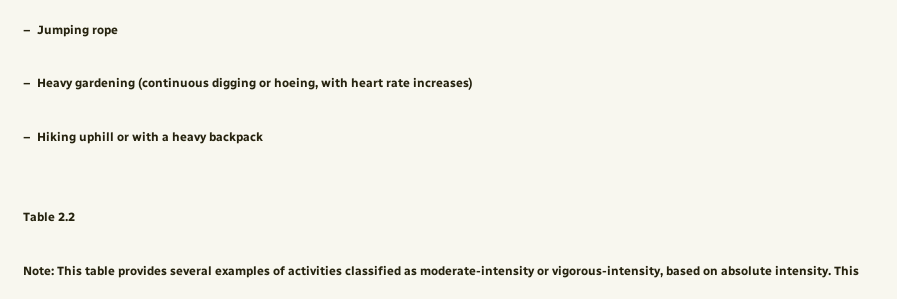–  Jumping rope

–  Heavy gardening (continuous digging or hoeing, with heart rate increases)

–  Hiking uphill or with a heavy backpack


Table 2.2

Note: This table provides several examples of activities classified as moderate-intensity or vigorous-intensity, based on absolute intensity. This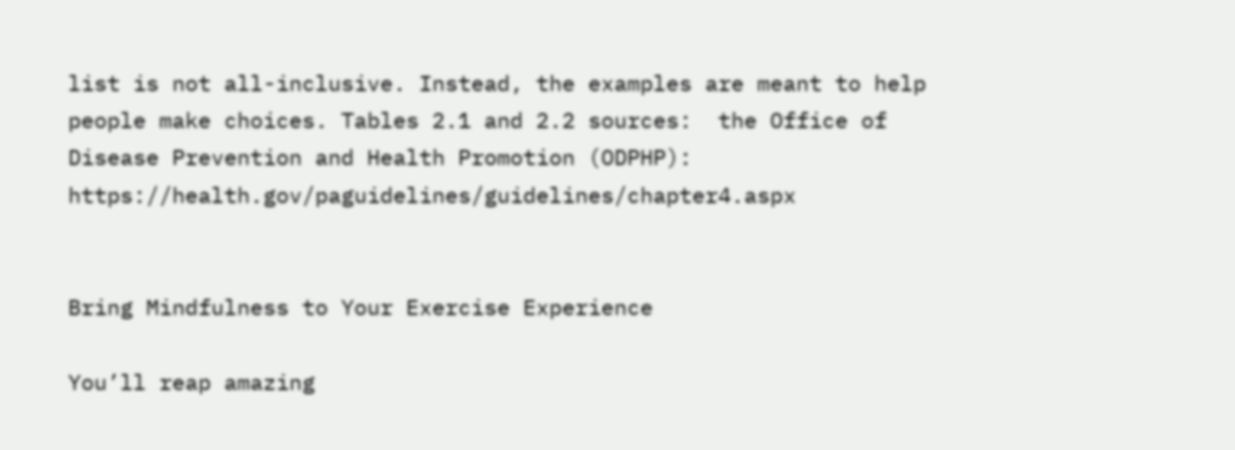list is not all-inclusive. Instead, the examples are meant to help people make choices. Tables 2.1 and 2.2 sources:  the Office of Disease Prevention and Health Promotion (ODPHP): https://health.gov/paguidelines/guidelines/chapter4.aspx


Bring Mindfulness to Your Exercise Experience

You’ll reap amazing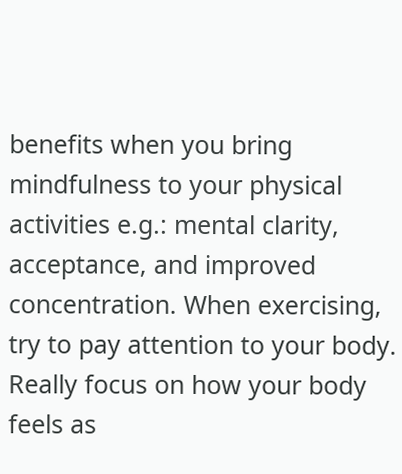benefits when you bring mindfulness to your physical activities e.g.: mental clarity, acceptance, and improved concentration. When exercising, try to pay attention to your body. Really focus on how your body feels as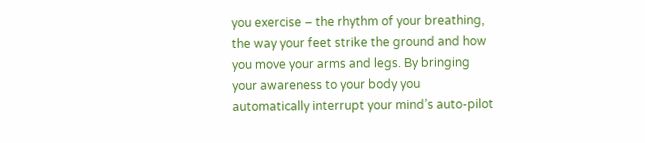you exercise – the rhythm of your breathing, the way your feet strike the ground and how you move your arms and legs. By bringing your awareness to your body you automatically interrupt your mind’s auto-pilot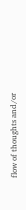flow of thoughts and/or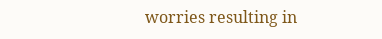worries resulting in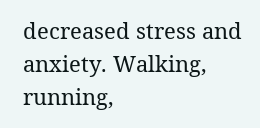decreased stress and anxiety. Walking, running,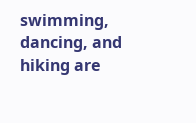swimming, dancing, and hiking are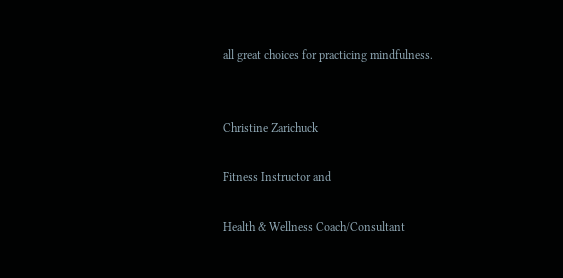all great choices for practicing mindfulness.


Christine Zarichuck

Fitness Instructor and

Health & Wellness Coach/Consultant